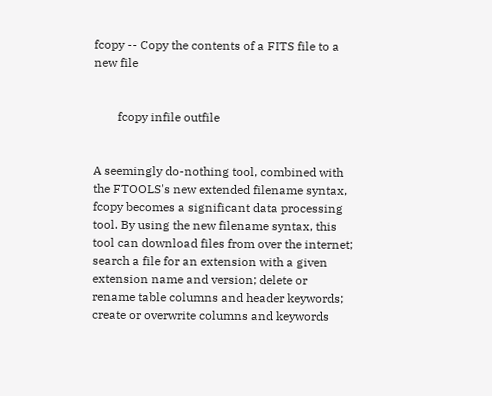fcopy -- Copy the contents of a FITS file to a new file


        fcopy infile outfile


A seemingly do-nothing tool, combined with the FTOOLS's new extended filename syntax, fcopy becomes a significant data processing tool. By using the new filename syntax, this tool can download files from over the internet; search a file for an extension with a given extension name and version; delete or rename table columns and header keywords; create or overwrite columns and keywords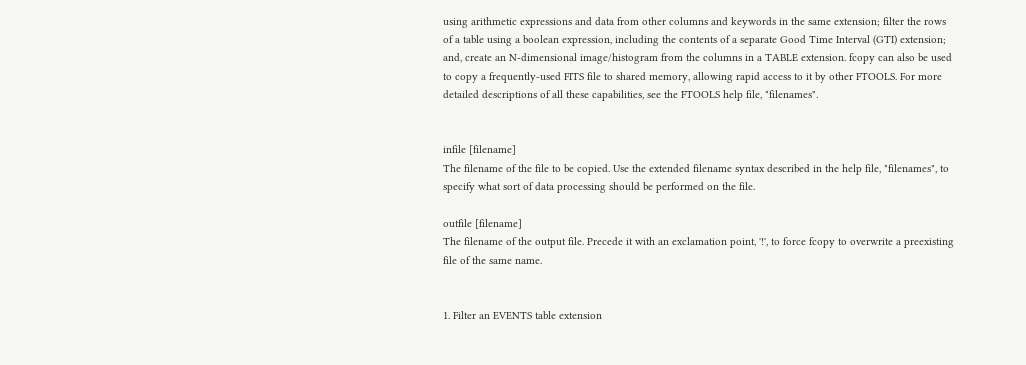using arithmetic expressions and data from other columns and keywords in the same extension; filter the rows of a table using a boolean expression, including the contents of a separate Good Time Interval (GTI) extension; and, create an N-dimensional image/histogram from the columns in a TABLE extension. fcopy can also be used to copy a frequently-used FITS file to shared memory, allowing rapid access to it by other FTOOLS. For more detailed descriptions of all these capabilities, see the FTOOLS help file, "filenames".


infile [filename]
The filename of the file to be copied. Use the extended filename syntax described in the help file, "filenames", to specify what sort of data processing should be performed on the file.

outfile [filename]
The filename of the output file. Precede it with an exclamation point, '!', to force fcopy to overwrite a preexisting file of the same name.


1. Filter an EVENTS table extension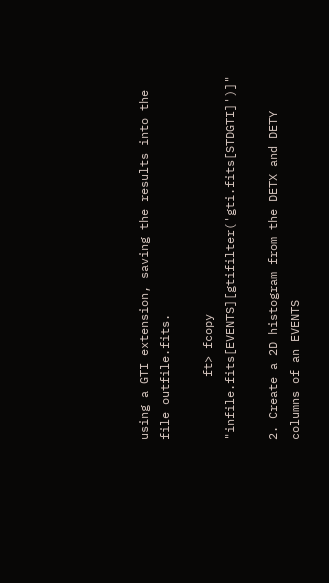using a GTI extension, saving the results into the file outfile.fits.

         ft> fcopy "infile.fits[EVENTS][gtifilter('gti.fits[STDGTI]')]"

2. Create a 2D histogram from the DETX and DETY columns of an EVENTS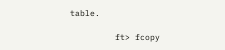table.

         ft> fcopy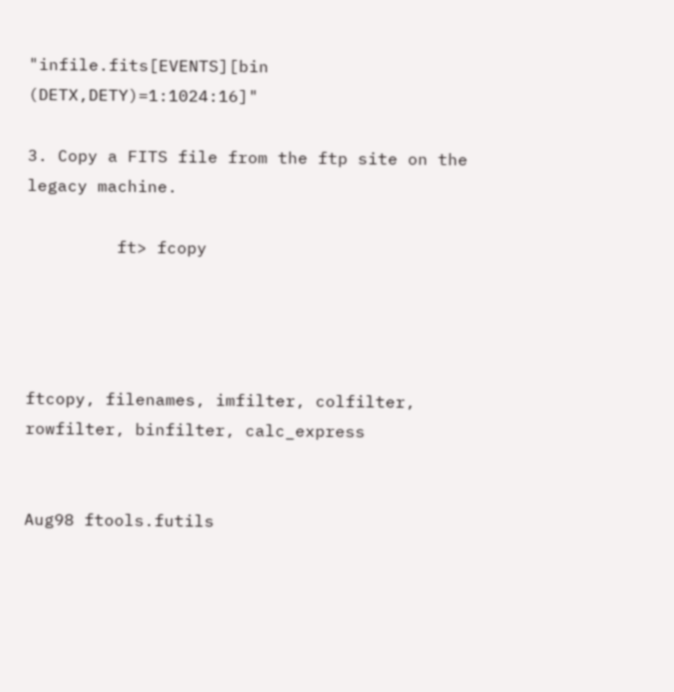"infile.fits[EVENTS][bin (DETX,DETY)=1:1024:16]"

3. Copy a FITS file from the ftp site on the legacy machine.

         ft> fcopy




ftcopy, filenames, imfilter, colfilter, rowfilter, binfilter, calc_express


Aug98 ftools.futils